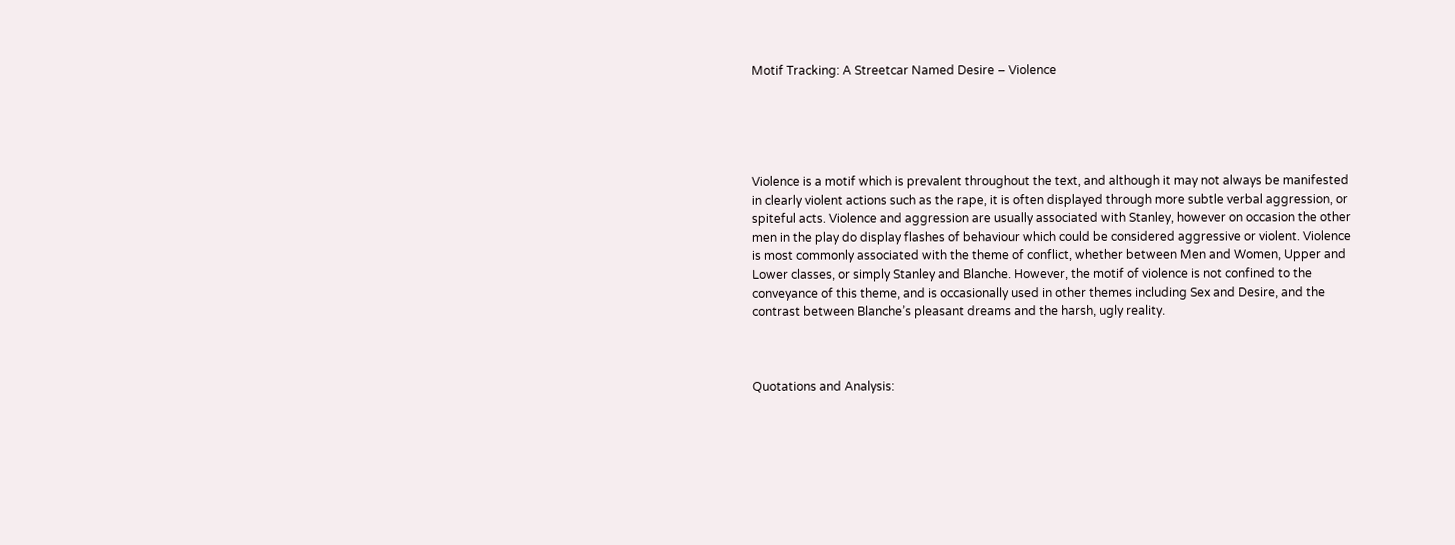Motif Tracking: A Streetcar Named Desire – Violence





Violence is a motif which is prevalent throughout the text, and although it may not always be manifested in clearly violent actions such as the rape, it is often displayed through more subtle verbal aggression, or spiteful acts. Violence and aggression are usually associated with Stanley, however on occasion the other men in the play do display flashes of behaviour which could be considered aggressive or violent. Violence is most commonly associated with the theme of conflict, whether between Men and Women, Upper and Lower classes, or simply Stanley and Blanche. However, the motif of violence is not confined to the conveyance of this theme, and is occasionally used in other themes including Sex and Desire, and the contrast between Blanche’s pleasant dreams and the harsh, ugly reality.



Quotations and Analysis: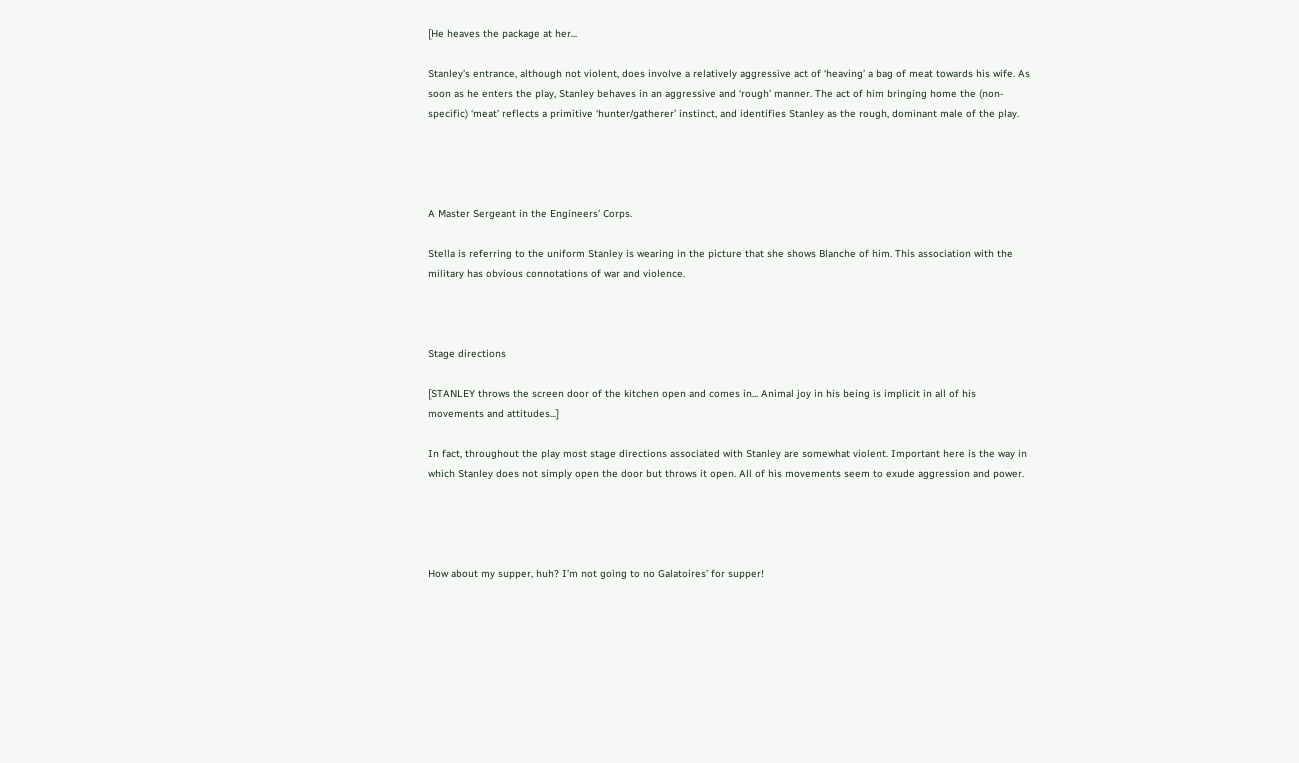[He heaves the package at her...

Stanley’s entrance, although not violent, does involve a relatively aggressive act of ‘heaving’ a bag of meat towards his wife. As soon as he enters the play, Stanley behaves in an aggressive and ‘rough’ manner. The act of him bringing home the (non-specific) ‘meat’ reflects a primitive ‘hunter/gatherer’ instinct, and identifies Stanley as the rough, dominant male of the play.




A Master Sergeant in the Engineers’ Corps.

Stella is referring to the uniform Stanley is wearing in the picture that she shows Blanche of him. This association with the military has obvious connotations of war and violence.



Stage directions

[STANLEY throws the screen door of the kitchen open and comes in... Animal joy in his being is implicit in all of his movements and attitudes...]

In fact, throughout the play most stage directions associated with Stanley are somewhat violent. Important here is the way in which Stanley does not simply open the door but throws it open. All of his movements seem to exude aggression and power.




How about my supper, huh? I’m not going to no Galatoires’ for supper!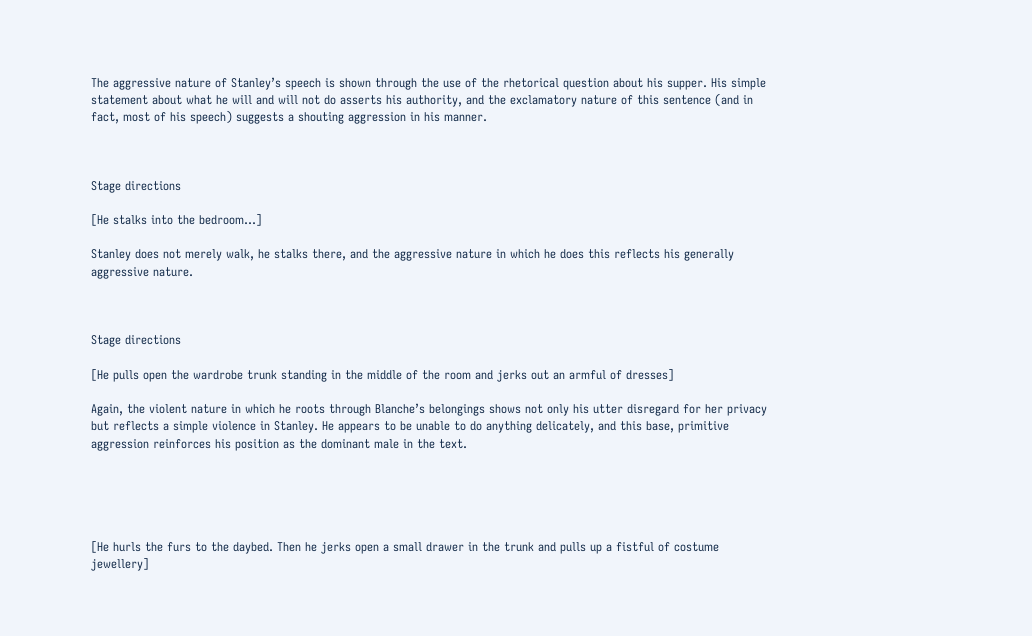The aggressive nature of Stanley’s speech is shown through the use of the rhetorical question about his supper. His simple statement about what he will and will not do asserts his authority, and the exclamatory nature of this sentence (and in fact, most of his speech) suggests a shouting aggression in his manner.



Stage directions

[He stalks into the bedroom...]

Stanley does not merely walk, he stalks there, and the aggressive nature in which he does this reflects his generally aggressive nature.



Stage directions

[He pulls open the wardrobe trunk standing in the middle of the room and jerks out an armful of dresses]

Again, the violent nature in which he roots through Blanche’s belongings shows not only his utter disregard for her privacy but reflects a simple violence in Stanley. He appears to be unable to do anything delicately, and this base, primitive aggression reinforces his position as the dominant male in the text.





[He hurls the furs to the daybed. Then he jerks open a small drawer in the trunk and pulls up a fistful of costume jewellery]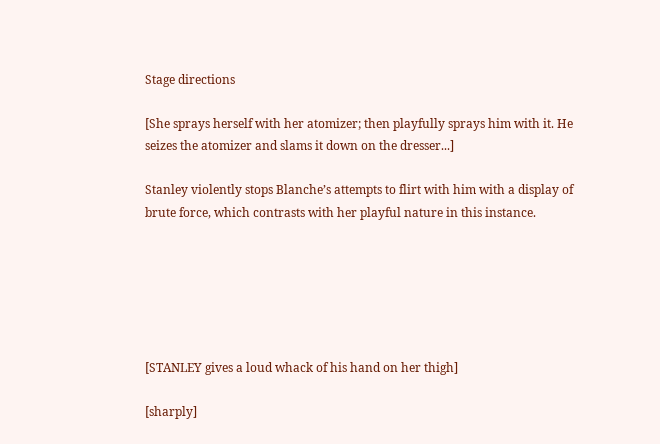Stage directions

[She sprays herself with her atomizer; then playfully sprays him with it. He seizes the atomizer and slams it down on the dresser...]

Stanley violently stops Blanche’s attempts to flirt with him with a display of brute force, which contrasts with her playful nature in this instance.






[STANLEY gives a loud whack of his hand on her thigh]

[sharply]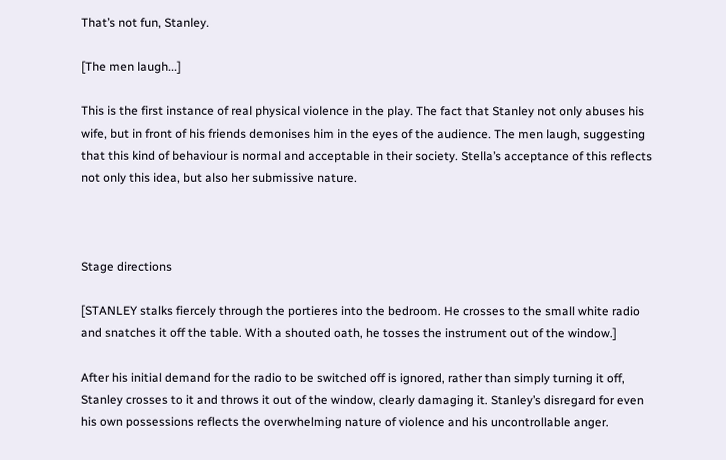That’s not fun, Stanley.

[The men laugh...]

This is the first instance of real physical violence in the play. The fact that Stanley not only abuses his wife, but in front of his friends demonises him in the eyes of the audience. The men laugh, suggesting that this kind of behaviour is normal and acceptable in their society. Stella’s acceptance of this reflects not only this idea, but also her submissive nature.



Stage directions

[STANLEY stalks fiercely through the portieres into the bedroom. He crosses to the small white radio and snatches it off the table. With a shouted oath, he tosses the instrument out of the window.]

After his initial demand for the radio to be switched off is ignored, rather than simply turning it off, Stanley crosses to it and throws it out of the window, clearly damaging it. Stanley’s disregard for even his own possessions reflects the overwhelming nature of violence and his uncontrollable anger.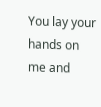You lay your hands on me and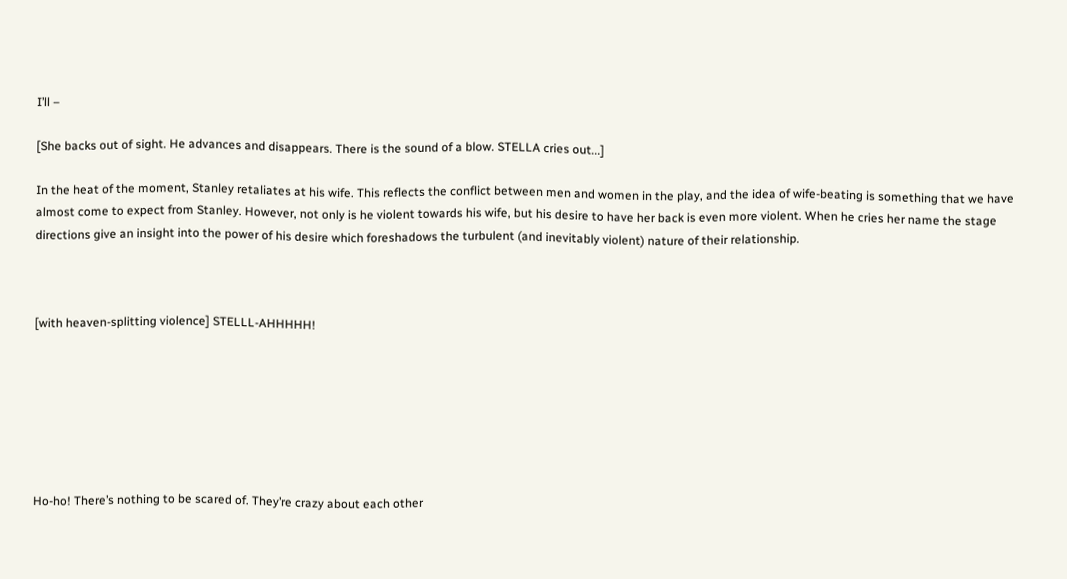I’ll –

[She backs out of sight. He advances and disappears. There is the sound of a blow. STELLA cries out...]

In the heat of the moment, Stanley retaliates at his wife. This reflects the conflict between men and women in the play, and the idea of wife-beating is something that we have almost come to expect from Stanley. However, not only is he violent towards his wife, but his desire to have her back is even more violent. When he cries her name the stage directions give an insight into the power of his desire which foreshadows the turbulent (and inevitably violent) nature of their relationship.



[with heaven-splitting violence] STELLL-AHHHHH!







Ho-ho! There’s nothing to be scared of. They’re crazy about each other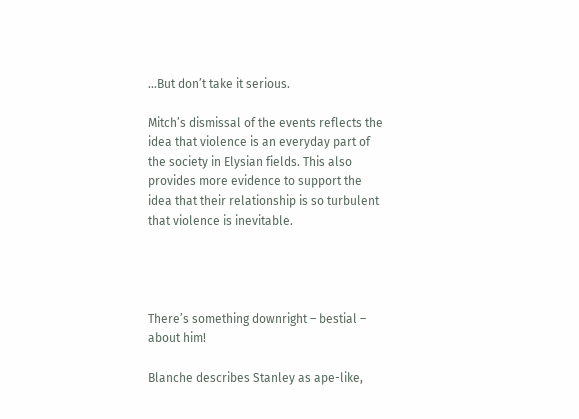...But don’t take it serious.

Mitch’s dismissal of the events reflects the idea that violence is an everyday part of the society in Elysian fields. This also provides more evidence to support the idea that their relationship is so turbulent that violence is inevitable.




There’s something downright – bestial – about him!

Blanche describes Stanley as ape-like,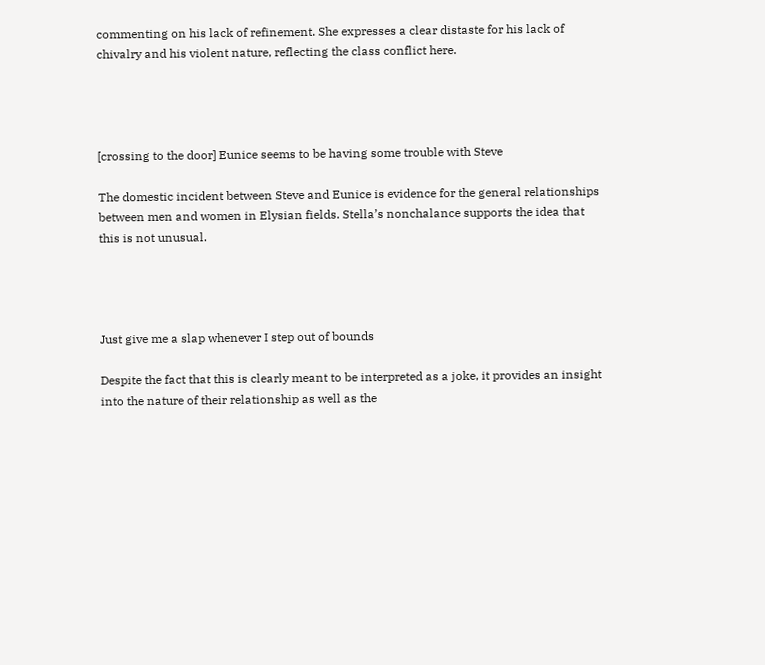commenting on his lack of refinement. She expresses a clear distaste for his lack of chivalry and his violent nature, reflecting the class conflict here.




[crossing to the door] Eunice seems to be having some trouble with Steve

The domestic incident between Steve and Eunice is evidence for the general relationships between men and women in Elysian fields. Stella’s nonchalance supports the idea that this is not unusual.




Just give me a slap whenever I step out of bounds

Despite the fact that this is clearly meant to be interpreted as a joke, it provides an insight into the nature of their relationship as well as the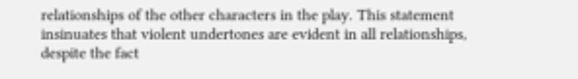relationships of the other characters in the play. This statement insinuates that violent undertones are evident in all relationships, despite the fact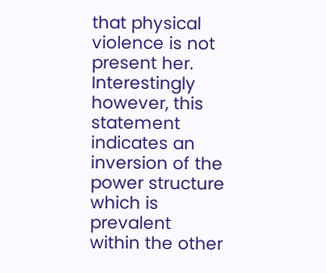that physical violence is not present her. Interestingly however, this statement indicates an inversion of the power structure which is prevalent within the other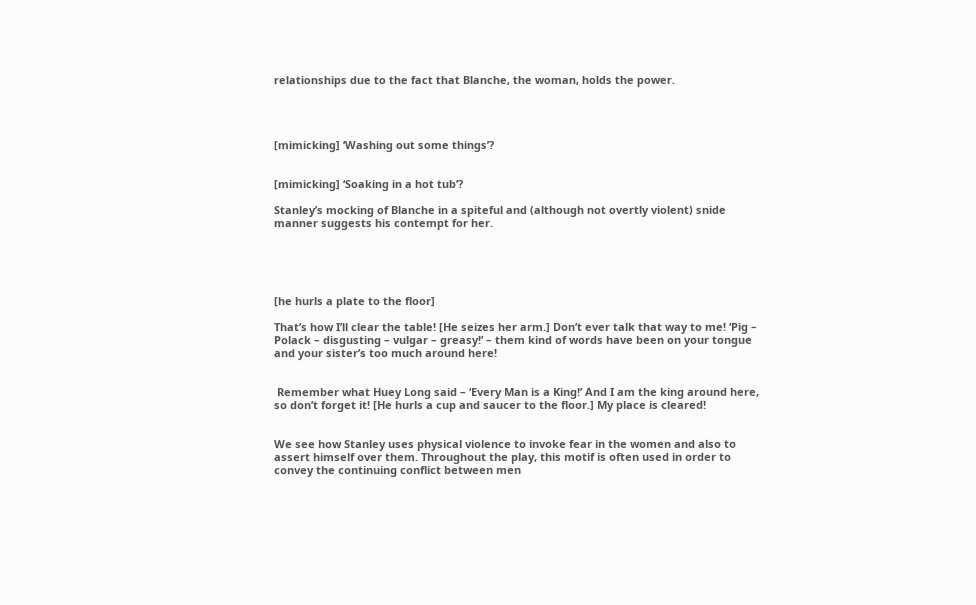relationships due to the fact that Blanche, the woman, holds the power.




[mimicking] ‘Washing out some things’?


[mimicking] ‘Soaking in a hot tub’?

Stanley’s mocking of Blanche in a spiteful and (although not overtly violent) snide manner suggests his contempt for her.





[he hurls a plate to the floor]

That’s how I’ll clear the table! [He seizes her arm.] Don’t ever talk that way to me! ‘Pig – Polack – disgusting – vulgar – greasy!’ – them kind of words have been on your tongue and your sister’s too much around here!


 Remember what Huey Long said – ‘Every Man is a King!’ And I am the king around here, so don’t forget it! [He hurls a cup and saucer to the floor.] My place is cleared!


We see how Stanley uses physical violence to invoke fear in the women and also to assert himself over them. Throughout the play, this motif is often used in order to convey the continuing conflict between men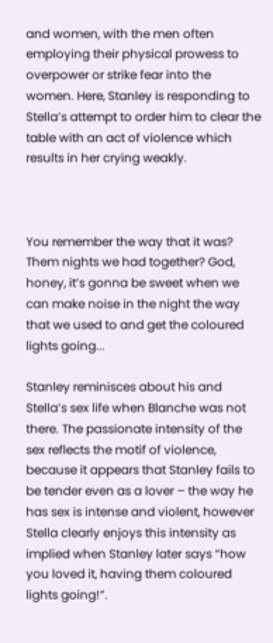and women, with the men often employing their physical prowess to overpower or strike fear into the women. Here, Stanley is responding to Stella’s attempt to order him to clear the table with an act of violence which results in her crying weakly.



You remember the way that it was? Them nights we had together? God, honey, it’s gonna be sweet when we can make noise in the night the way that we used to and get the coloured lights going...

Stanley reminisces about his and Stella’s sex life when Blanche was not there. The passionate intensity of the sex reflects the motif of violence, because it appears that Stanley fails to be tender even as a lover – the way he has sex is intense and violent, however Stella clearly enjoys this intensity as implied when Stanley later says “how you loved it, having them coloured lights going!”.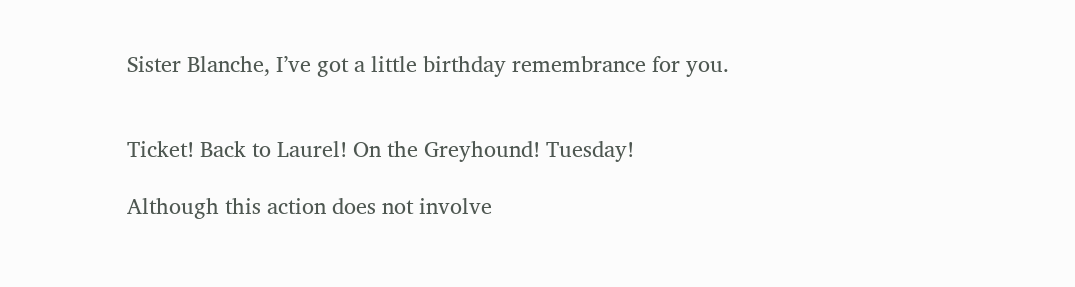Sister Blanche, I’ve got a little birthday remembrance for you.


Ticket! Back to Laurel! On the Greyhound! Tuesday!

Although this action does not involve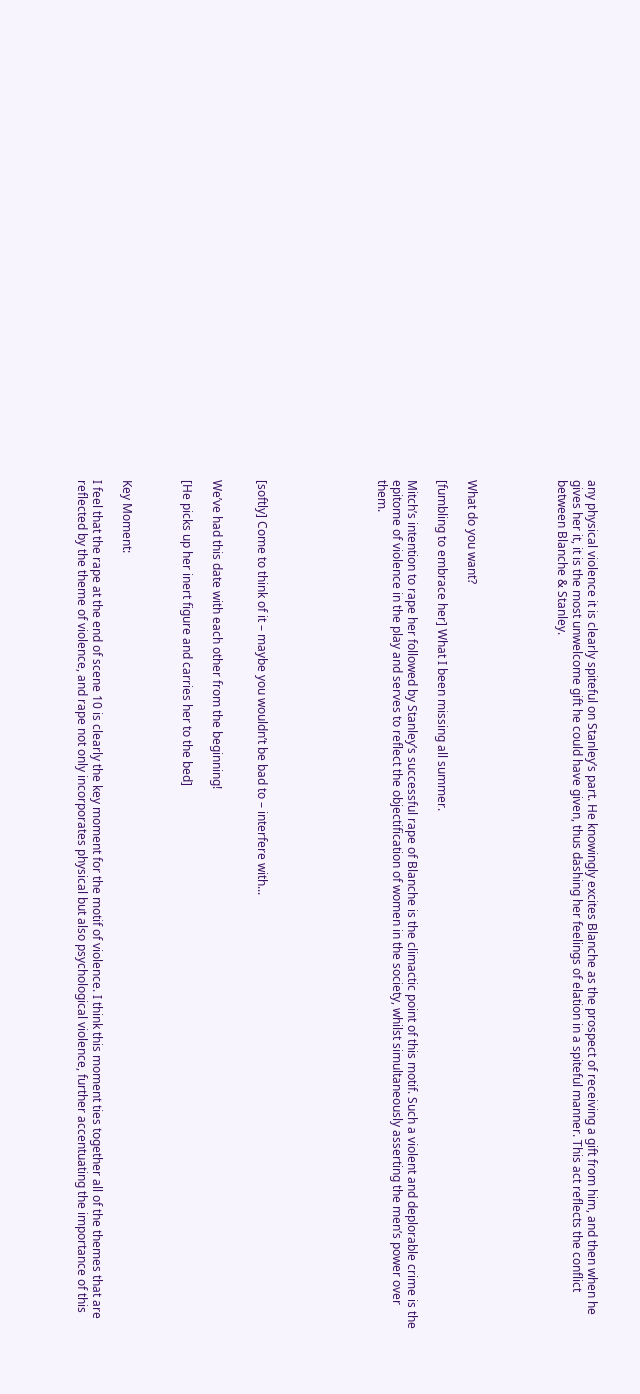any physical violence it is clearly spiteful on Stanley’s part. He knowingly excites Blanche as the prospect of receiving a gift from him, and then when he gives her it, it is the most unwelcome gift he could have given, thus dashing her feelings of elation in a spiteful manner. This act reflects the conflict between Blanche & Stanley.





What do you want?

[fumbling to embrace her] What I been missing all summer.

Mitch’s intention to rape her followed by Stanley’s successful rape of Blanche is the climactic point of this motif. Such a violent and deplorable crime is the epitome of violence in the play and serves to reflect the objectification of women in the society, whilst simultaneously asserting the men’s power over them.







[softly] Come to think of it – maybe you wouldn’t be bad to – interfere with...


We’ve had this date with each other from the beginning!

[He picks up her inert figure and carries her to the bed]



Key Moment:

I feel that the rape at the end of scene 10 is clearly the key moment for the motif of violence. I think this moment ties together all of the themes that are reflected by the theme of violence, and rape not only incorporates physical but also psychological violence, further accentuating the importance of this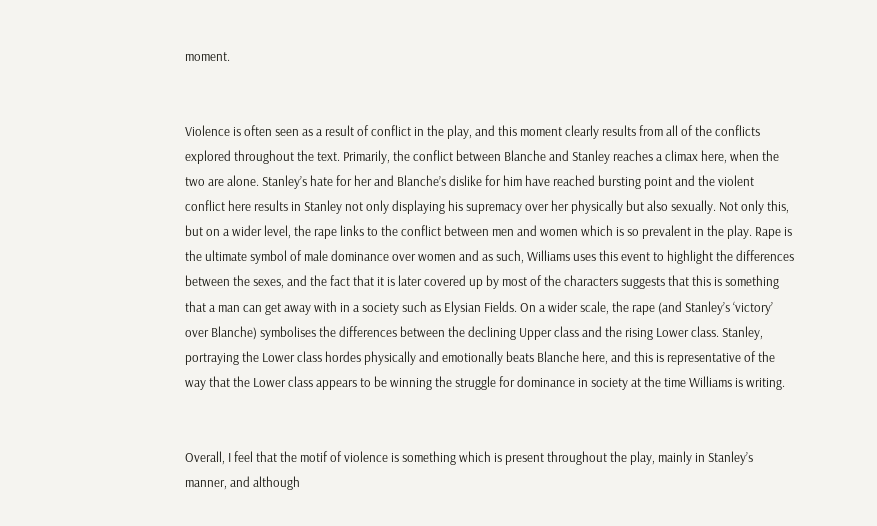moment.


Violence is often seen as a result of conflict in the play, and this moment clearly results from all of the conflicts explored throughout the text. Primarily, the conflict between Blanche and Stanley reaches a climax here, when the two are alone. Stanley’s hate for her and Blanche’s dislike for him have reached bursting point and the violent conflict here results in Stanley not only displaying his supremacy over her physically but also sexually. Not only this, but on a wider level, the rape links to the conflict between men and women which is so prevalent in the play. Rape is the ultimate symbol of male dominance over women and as such, Williams uses this event to highlight the differences between the sexes, and the fact that it is later covered up by most of the characters suggests that this is something that a man can get away with in a society such as Elysian Fields. On a wider scale, the rape (and Stanley’s ‘victory’ over Blanche) symbolises the differences between the declining Upper class and the rising Lower class. Stanley, portraying the Lower class hordes physically and emotionally beats Blanche here, and this is representative of the way that the Lower class appears to be winning the struggle for dominance in society at the time Williams is writing.


Overall, I feel that the motif of violence is something which is present throughout the play, mainly in Stanley’s manner, and although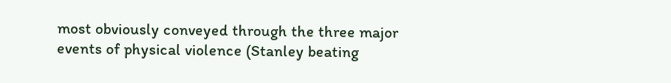most obviously conveyed through the three major events of physical violence (Stanley beating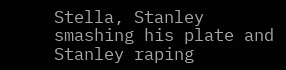Stella, Stanley smashing his plate and Stanley raping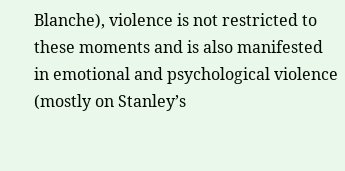Blanche), violence is not restricted to these moments and is also manifested in emotional and psychological violence (mostly on Stanley’s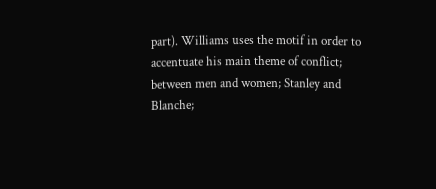part). Williams uses the motif in order to accentuate his main theme of conflict; between men and women; Stanley and Blanche;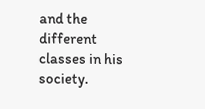and the different classes in his society.